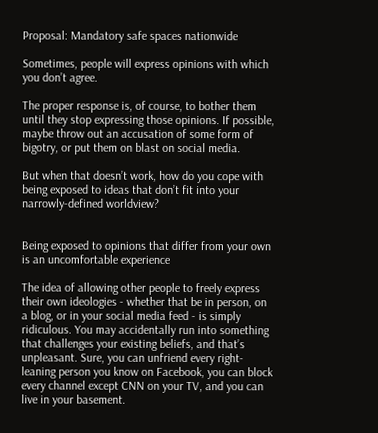Proposal: Mandatory safe spaces nationwide

Sometimes, people will express opinions with which you don’t agree.

The proper response is, of course, to bother them until they stop expressing those opinions. If possible, maybe throw out an accusation of some form of bigotry, or put them on blast on social media.

But when that doesn’t work, how do you cope with being exposed to ideas that don’t fit into your narrowly-defined worldview?


Being exposed to opinions that differ from your own is an uncomfortable experience

The idea of allowing other people to freely express their own ideologies - whether that be in person, on a blog, or in your social media feed - is simply ridiculous. You may accidentally run into something that challenges your existing beliefs, and that’s unpleasant. Sure, you can unfriend every right-leaning person you know on Facebook, you can block every channel except CNN on your TV, and you can live in your basement.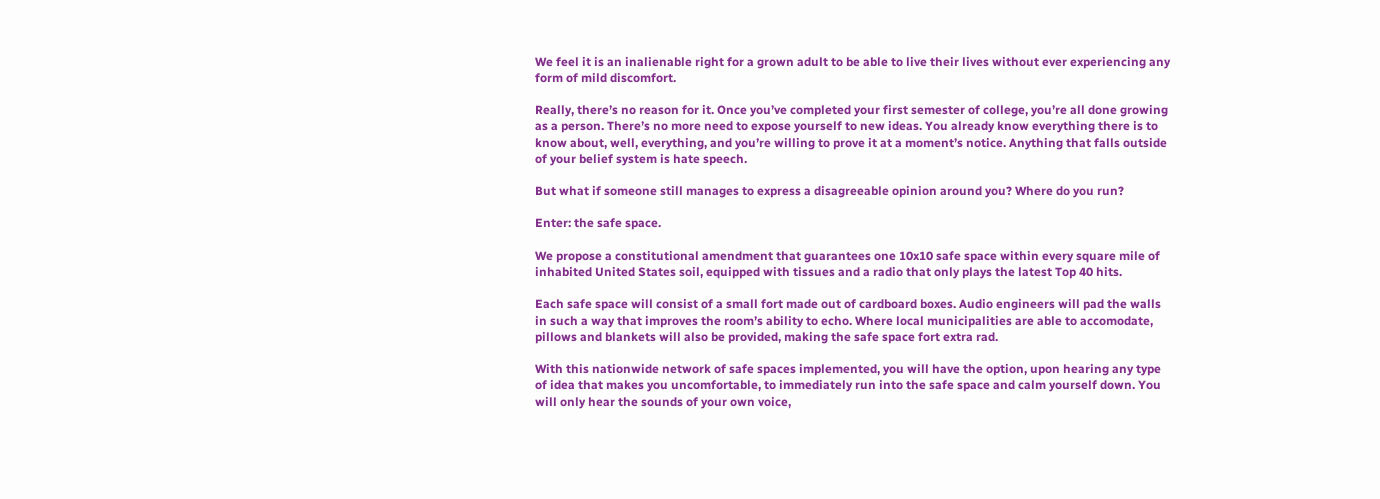We feel it is an inalienable right for a grown adult to be able to live their lives without ever experiencing any form of mild discomfort.

Really, there’s no reason for it. Once you’ve completed your first semester of college, you’re all done growing as a person. There’s no more need to expose yourself to new ideas. You already know everything there is to know about, well, everything, and you’re willing to prove it at a moment’s notice. Anything that falls outside of your belief system is hate speech.

But what if someone still manages to express a disagreeable opinion around you? Where do you run?

Enter: the safe space.

We propose a constitutional amendment that guarantees one 10x10 safe space within every square mile of inhabited United States soil, equipped with tissues and a radio that only plays the latest Top 40 hits.

Each safe space will consist of a small fort made out of cardboard boxes. Audio engineers will pad the walls in such a way that improves the room’s ability to echo. Where local municipalities are able to accomodate, pillows and blankets will also be provided, making the safe space fort extra rad.

With this nationwide network of safe spaces implemented, you will have the option, upon hearing any type of idea that makes you uncomfortable, to immediately run into the safe space and calm yourself down. You will only hear the sounds of your own voice,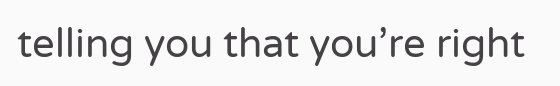telling you that you’re right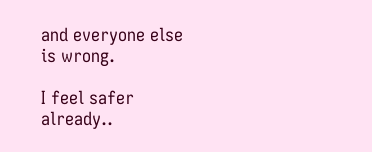and everyone else is wrong.

I feel safer already..